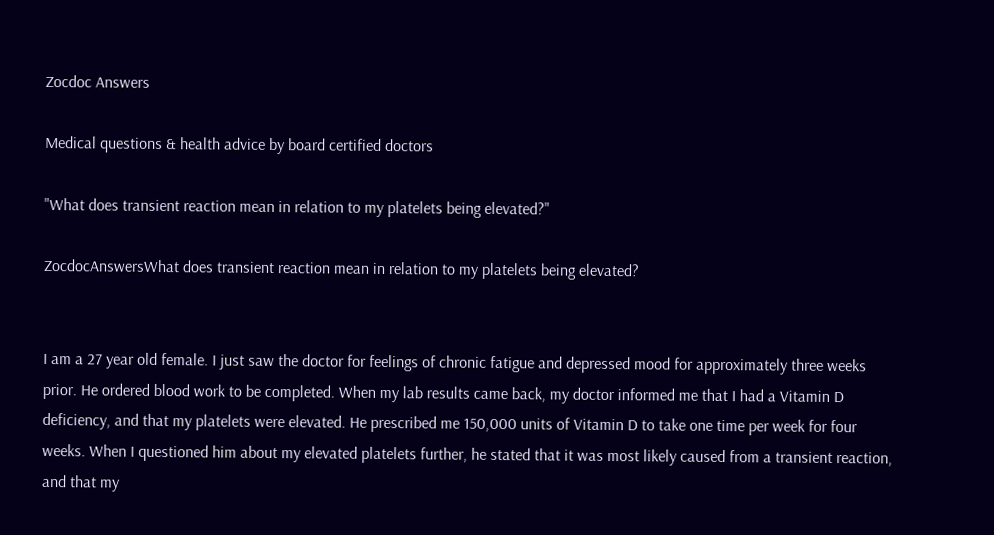Zocdoc Answers

Medical questions & health advice by board certified doctors

"What does transient reaction mean in relation to my platelets being elevated?"

ZocdocAnswersWhat does transient reaction mean in relation to my platelets being elevated?


I am a 27 year old female. I just saw the doctor for feelings of chronic fatigue and depressed mood for approximately three weeks prior. He ordered blood work to be completed. When my lab results came back, my doctor informed me that I had a Vitamin D deficiency, and that my platelets were elevated. He prescribed me 150,000 units of Vitamin D to take one time per week for four weeks. When I questioned him about my elevated platelets further, he stated that it was most likely caused from a transient reaction, and that my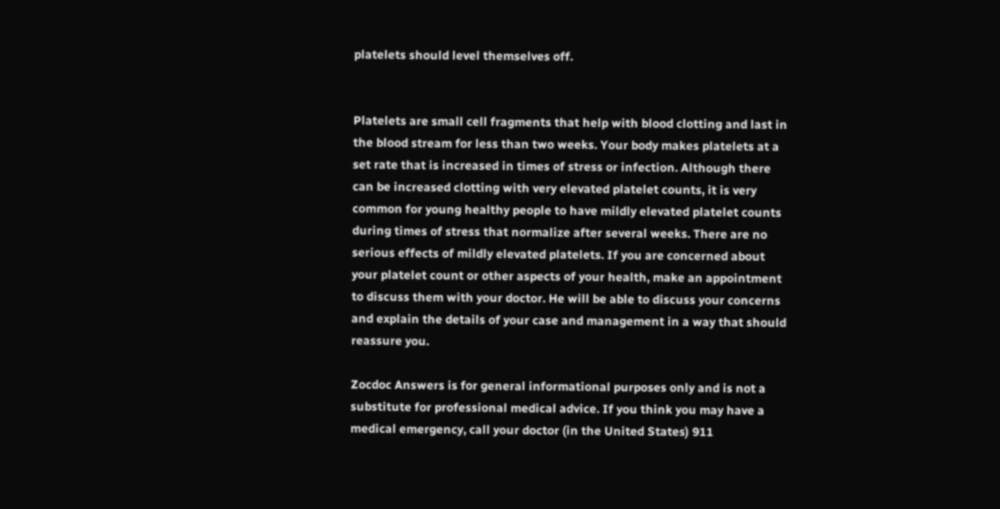platelets should level themselves off.


Platelets are small cell fragments that help with blood clotting and last in the blood stream for less than two weeks. Your body makes platelets at a set rate that is increased in times of stress or infection. Although there can be increased clotting with very elevated platelet counts, it is very common for young healthy people to have mildly elevated platelet counts during times of stress that normalize after several weeks. There are no serious effects of mildly elevated platelets. If you are concerned about your platelet count or other aspects of your health, make an appointment to discuss them with your doctor. He will be able to discuss your concerns and explain the details of your case and management in a way that should reassure you.

Zocdoc Answers is for general informational purposes only and is not a substitute for professional medical advice. If you think you may have a medical emergency, call your doctor (in the United States) 911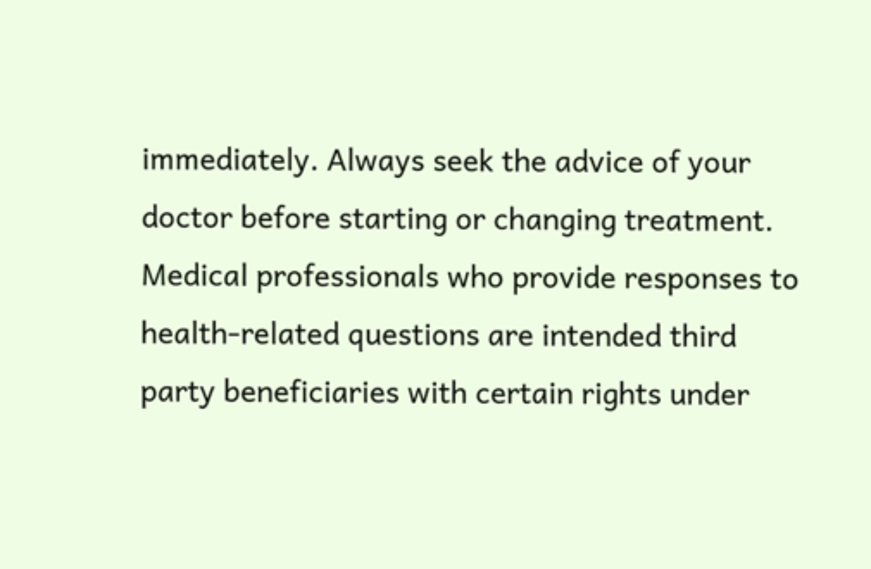immediately. Always seek the advice of your doctor before starting or changing treatment. Medical professionals who provide responses to health-related questions are intended third party beneficiaries with certain rights under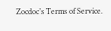Zocdoc’s Terms of Service.